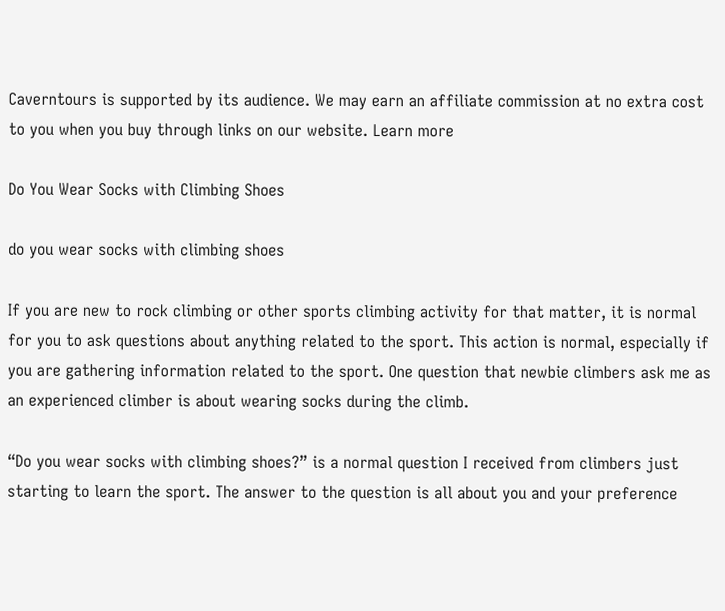Caverntours is supported by its audience. We may earn an affiliate commission at no extra cost to you when you buy through links on our website. Learn more

Do You Wear Socks with Climbing Shoes

do you wear socks with climbing shoes

If you are new to rock climbing or other sports climbing activity for that matter, it is normal for you to ask questions about anything related to the sport. This action is normal, especially if you are gathering information related to the sport. One question that newbie climbers ask me as an experienced climber is about wearing socks during the climb.

“Do you wear socks with climbing shoes?” is a normal question I received from climbers just starting to learn the sport. The answer to the question is all about you and your preference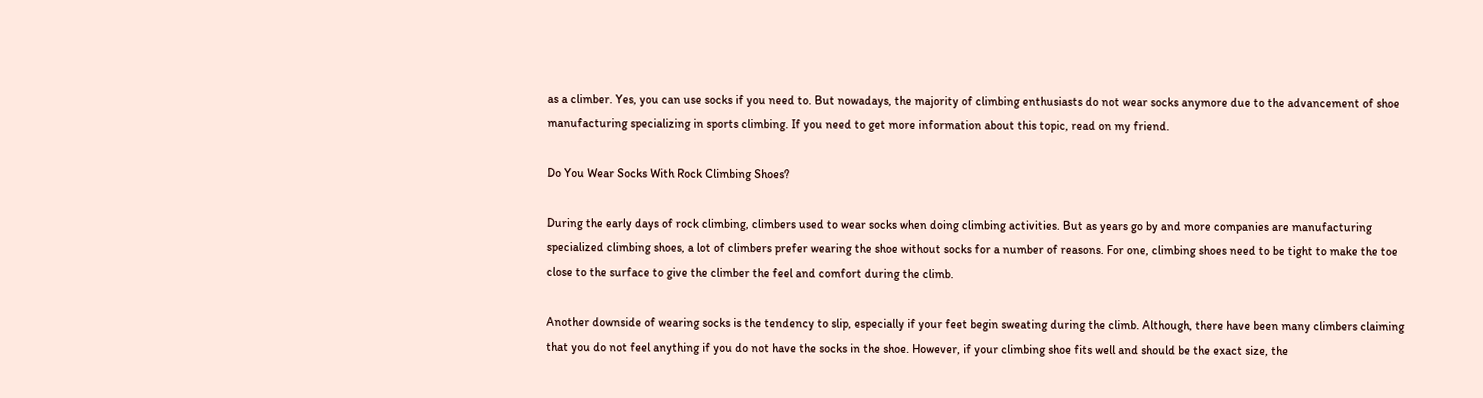as a climber. Yes, you can use socks if you need to. But nowadays, the majority of climbing enthusiasts do not wear socks anymore due to the advancement of shoe manufacturing specializing in sports climbing. If you need to get more information about this topic, read on my friend.

Do You Wear Socks With Rock Climbing Shoes?

During the early days of rock climbing, climbers used to wear socks when doing climbing activities. But as years go by and more companies are manufacturing specialized climbing shoes, a lot of climbers prefer wearing the shoe without socks for a number of reasons. For one, climbing shoes need to be tight to make the toe close to the surface to give the climber the feel and comfort during the climb.

Another downside of wearing socks is the tendency to slip, especially if your feet begin sweating during the climb. Although, there have been many climbers claiming that you do not feel anything if you do not have the socks in the shoe. However, if your climbing shoe fits well and should be the exact size, the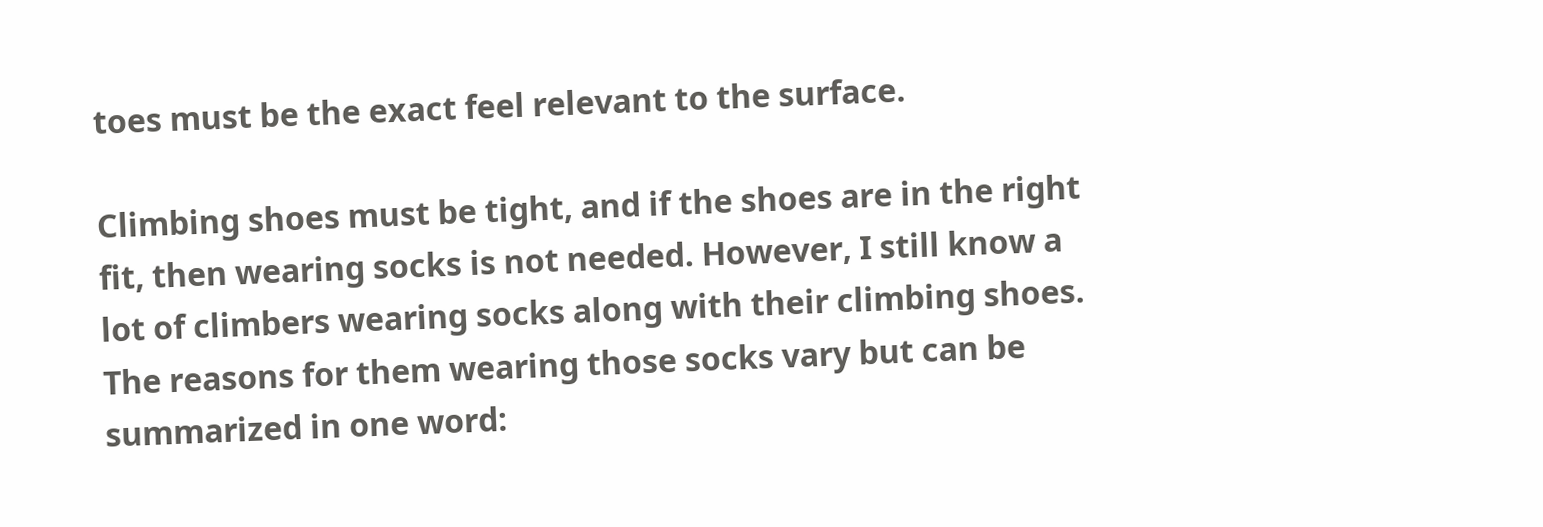toes must be the exact feel relevant to the surface.

Climbing shoes must be tight, and if the shoes are in the right fit, then wearing socks is not needed. However, I still know a lot of climbers wearing socks along with their climbing shoes. The reasons for them wearing those socks vary but can be summarized in one word: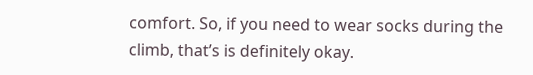comfort. So, if you need to wear socks during the climb, that’s is definitely okay.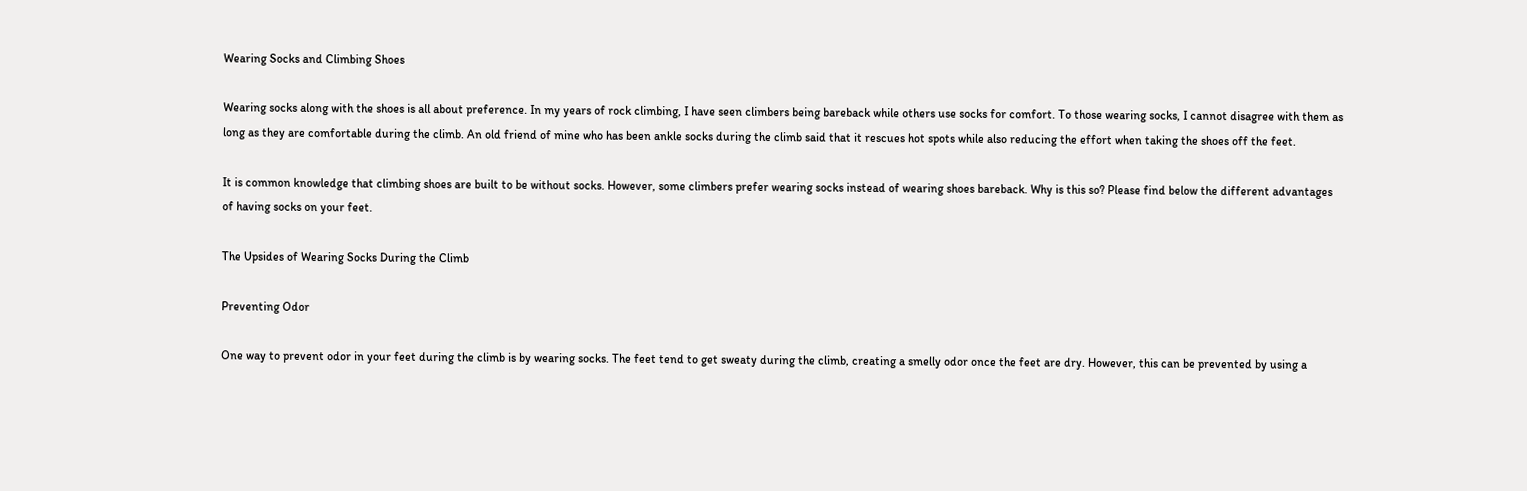Wearing Socks and Climbing Shoes

Wearing socks along with the shoes is all about preference. In my years of rock climbing, I have seen climbers being bareback while others use socks for comfort. To those wearing socks, I cannot disagree with them as long as they are comfortable during the climb. An old friend of mine who has been ankle socks during the climb said that it rescues hot spots while also reducing the effort when taking the shoes off the feet.

It is common knowledge that climbing shoes are built to be without socks. However, some climbers prefer wearing socks instead of wearing shoes bareback. Why is this so? Please find below the different advantages of having socks on your feet.

The Upsides of Wearing Socks During the Climb

Preventing Odor

One way to prevent odor in your feet during the climb is by wearing socks. The feet tend to get sweaty during the climb, creating a smelly odor once the feet are dry. However, this can be prevented by using a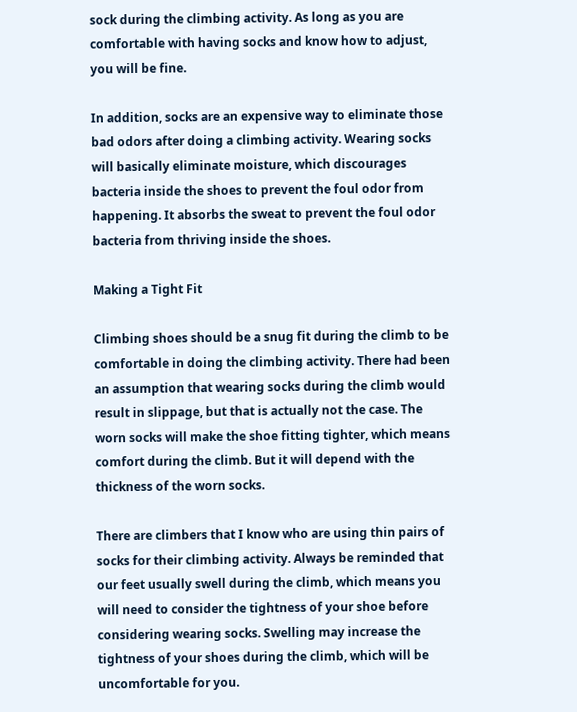sock during the climbing activity. As long as you are comfortable with having socks and know how to adjust, you will be fine.

In addition, socks are an expensive way to eliminate those bad odors after doing a climbing activity. Wearing socks will basically eliminate moisture, which discourages bacteria inside the shoes to prevent the foul odor from happening. It absorbs the sweat to prevent the foul odor bacteria from thriving inside the shoes.

Making a Tight Fit

Climbing shoes should be a snug fit during the climb to be comfortable in doing the climbing activity. There had been an assumption that wearing socks during the climb would result in slippage, but that is actually not the case. The worn socks will make the shoe fitting tighter, which means comfort during the climb. But it will depend with the thickness of the worn socks.

There are climbers that I know who are using thin pairs of socks for their climbing activity. Always be reminded that our feet usually swell during the climb, which means you will need to consider the tightness of your shoe before considering wearing socks. Swelling may increase the tightness of your shoes during the climb, which will be uncomfortable for you.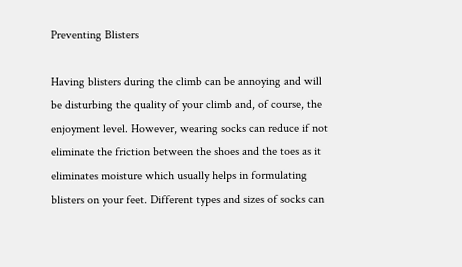Preventing Blisters

Having blisters during the climb can be annoying and will be disturbing the quality of your climb and, of course, the enjoyment level. However, wearing socks can reduce if not eliminate the friction between the shoes and the toes as it eliminates moisture which usually helps in formulating blisters on your feet. Different types and sizes of socks can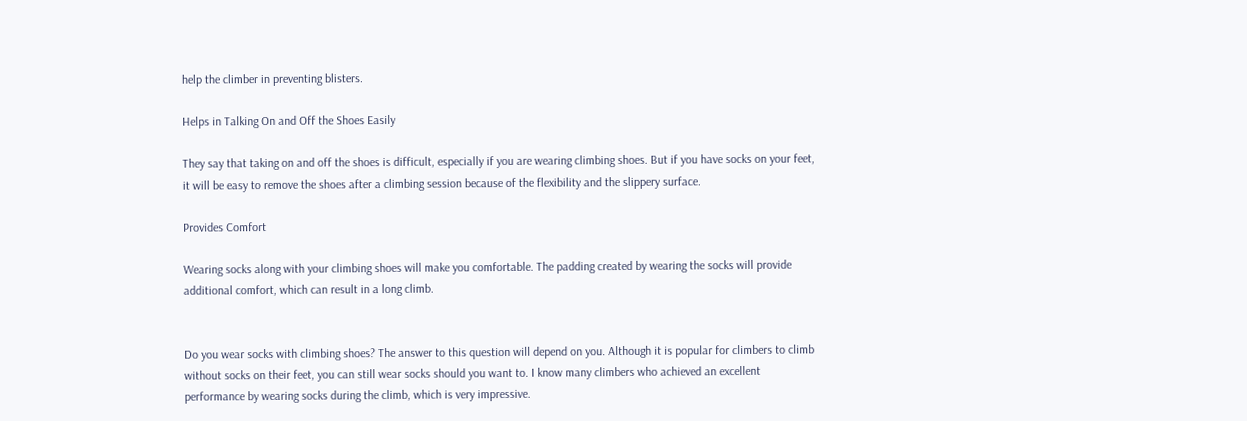help the climber in preventing blisters.

Helps in Talking On and Off the Shoes Easily

They say that taking on and off the shoes is difficult, especially if you are wearing climbing shoes. But if you have socks on your feet, it will be easy to remove the shoes after a climbing session because of the flexibility and the slippery surface.

Provides Comfort

Wearing socks along with your climbing shoes will make you comfortable. The padding created by wearing the socks will provide additional comfort, which can result in a long climb.


Do you wear socks with climbing shoes? The answer to this question will depend on you. Although it is popular for climbers to climb without socks on their feet, you can still wear socks should you want to. I know many climbers who achieved an excellent performance by wearing socks during the climb, which is very impressive.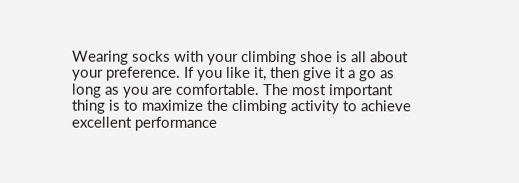Wearing socks with your climbing shoe is all about your preference. If you like it, then give it a go as long as you are comfortable. The most important thing is to maximize the climbing activity to achieve excellent performance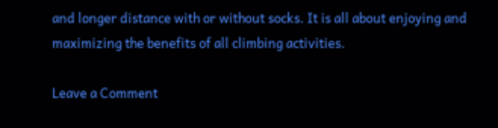and longer distance with or without socks. It is all about enjoying and maximizing the benefits of all climbing activities.

Leave a Comment